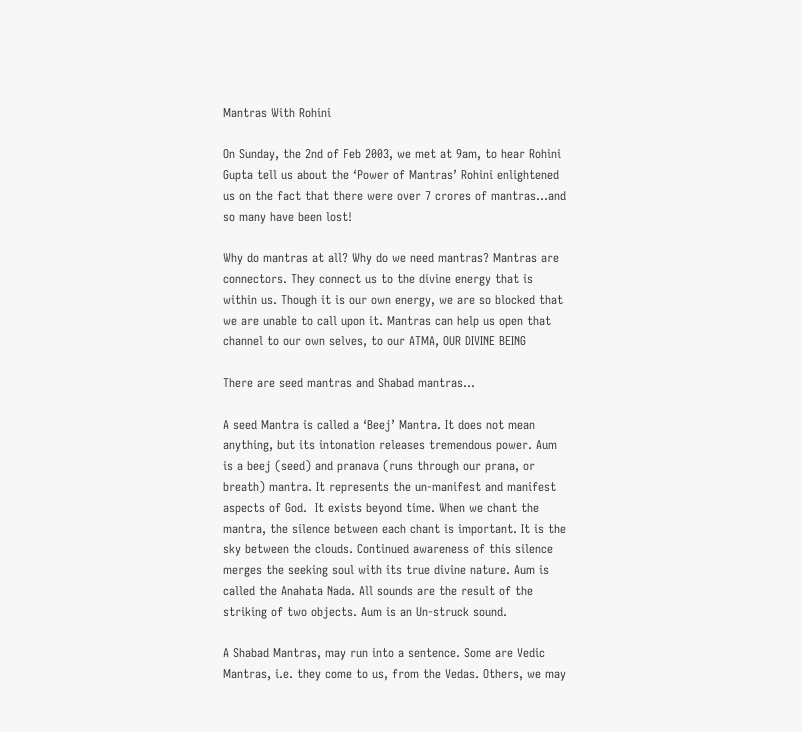Mantras With Rohini

On Sunday, the 2nd of Feb 2003, we met at 9am, to hear Rohini Gupta tell us about the ‘Power of Mantras’ Rohini enlightened us on the fact that there were over 7 crores of mantras…and so many have been lost!

Why do mantras at all? Why do we need mantras? Mantras are connectors. They connect us to the divine energy that is within us. Though it is our own energy, we are so blocked that we are unable to call upon it. Mantras can help us open that channel to our own selves, to our ATMA, OUR DIVINE BEING

There are seed mantras and Shabad mantras…

A seed Mantra is called a ‘Beej’ Mantra. It does not mean anything, but its intonation releases tremendous power. Aum is a beej (seed) and pranava (runs through our prana, or breath) mantra. It represents the un-manifest and manifest aspects of God.  It exists beyond time. When we chant the mantra, the silence between each chant is important. It is the sky between the clouds. Continued awareness of this silence merges the seeking soul with its true divine nature. Aum is called the Anahata Nada. All sounds are the result of the striking of two objects. Aum is an Un-struck sound.

A Shabad Mantras, may run into a sentence. Some are Vedic Mantras, i.e. they come to us, from the Vedas. Others, we may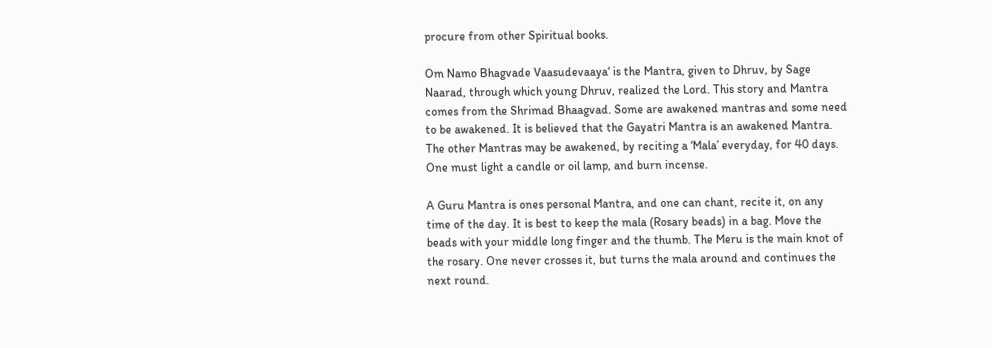procure from other Spiritual books.

Om Namo Bhagvade Vaasudevaaya‘ is the Mantra, given to Dhruv, by Sage Naarad, through which young Dhruv, realized the Lord. This story and Mantra comes from the Shrimad Bhaagvad. Some are awakened mantras and some need to be awakened. It is believed that the Gayatri Mantra is an awakened Mantra. The other Mantras may be awakened, by reciting a ‘Mala’ everyday, for 40 days. One must light a candle or oil lamp, and burn incense.

A Guru Mantra is ones personal Mantra, and one can chant, recite it, on any time of the day. It is best to keep the mala (Rosary beads) in a bag. Move the beads with your middle long finger and the thumb. The Meru is the main knot of the rosary. One never crosses it, but turns the mala around and continues the next round.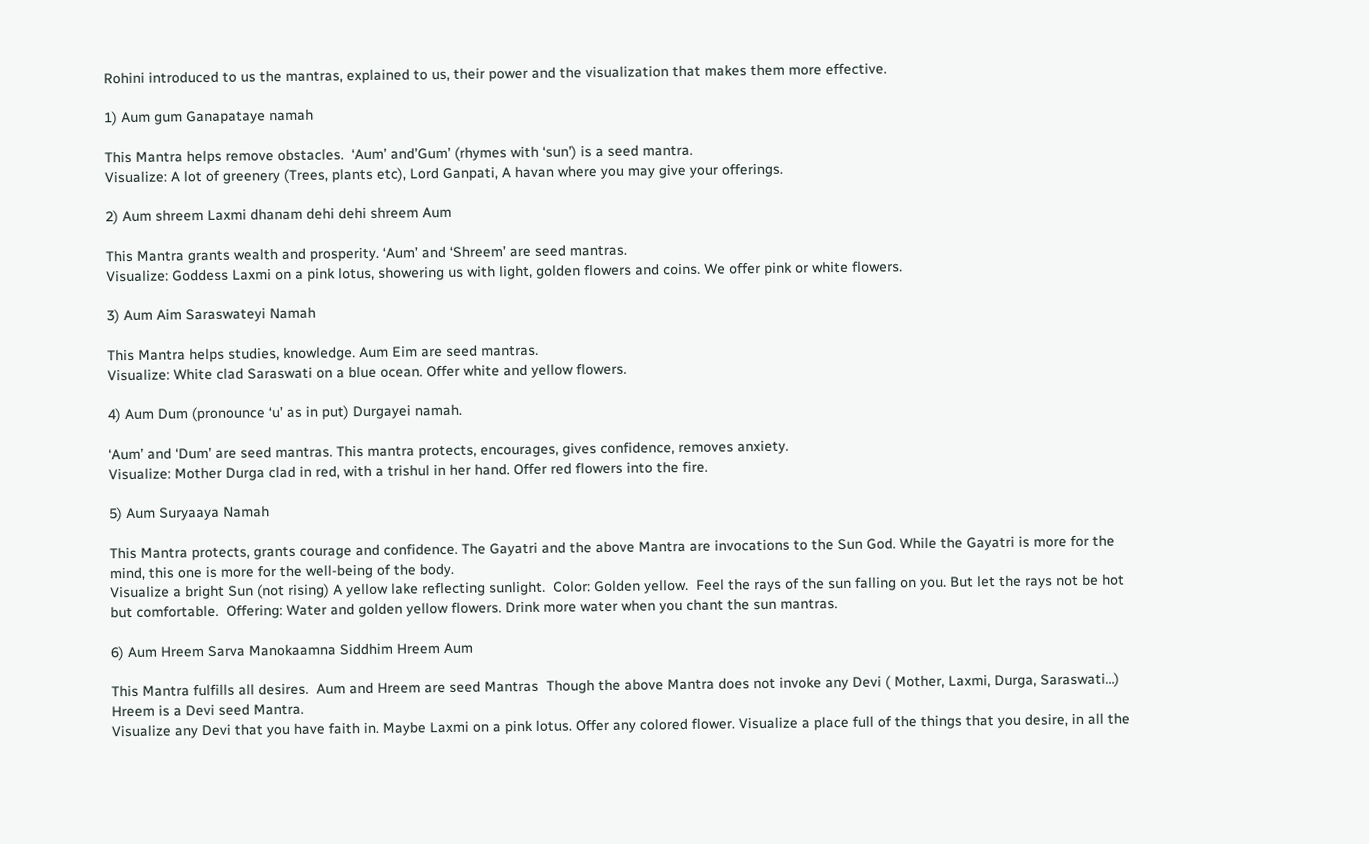Rohini introduced to us the mantras, explained to us, their power and the visualization that makes them more effective.

1) Aum gum Ganapataye namah

This Mantra helps remove obstacles.  ‘Aum’ and’Gum’ (rhymes with ‘sun’) is a seed mantra.
Visualize: A lot of greenery (Trees, plants etc), Lord Ganpati, A havan where you may give your offerings.

2) Aum shreem Laxmi dhanam dehi dehi shreem Aum

This Mantra grants wealth and prosperity. ‘Aum’ and ‘Shreem’ are seed mantras.
Visualize: Goddess Laxmi on a pink lotus, showering us with light, golden flowers and coins. We offer pink or white flowers.

3) Aum Aim Saraswateyi Namah

This Mantra helps studies, knowledge. Aum Eim are seed mantras.
Visualize: White clad Saraswati on a blue ocean. Offer white and yellow flowers.

4) Aum Dum (pronounce ‘u’ as in put) Durgayei namah.

‘Aum’ and ‘Dum’ are seed mantras. This mantra protects, encourages, gives confidence, removes anxiety.
Visualize: Mother Durga clad in red, with a trishul in her hand. Offer red flowers into the fire.

5) Aum Suryaaya Namah

This Mantra protects, grants courage and confidence. The Gayatri and the above Mantra are invocations to the Sun God. While the Gayatri is more for the mind, this one is more for the well-being of the body.
Visualize a bright Sun (not rising) A yellow lake reflecting sunlight.  Color: Golden yellow.  Feel the rays of the sun falling on you. But let the rays not be hot but comfortable.  Offering: Water and golden yellow flowers. Drink more water when you chant the sun mantras.

6) Aum Hreem Sarva Manokaamna Siddhim Hreem Aum

This Mantra fulfills all desires.  Aum and Hreem are seed Mantras  Though the above Mantra does not invoke any Devi ( Mother, Laxmi, Durga, Saraswati…)  Hreem is a Devi seed Mantra.
Visualize any Devi that you have faith in. Maybe Laxmi on a pink lotus. Offer any colored flower. Visualize a place full of the things that you desire, in all the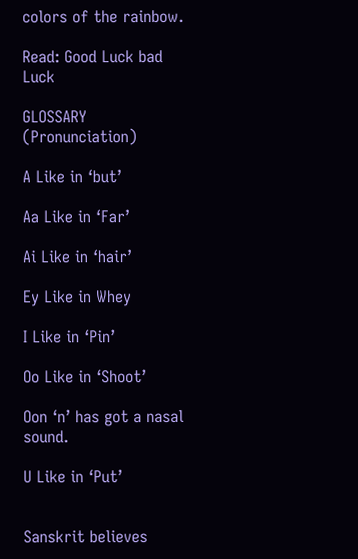colors of the rainbow.

Read: Good Luck bad Luck

GLOSSARY (Pronunciation)

A Like in ‘but’

Aa Like in ‘Far’

Ai Like in ‘hair’

Ey Like in Whey

I Like in ‘Pin’

Oo Like in ‘Shoot’

Oon ‘n’ has got a nasal sound.

U Like in ‘Put’


Sanskrit believes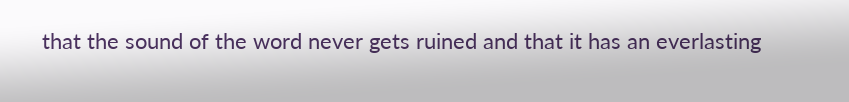that the sound of the word never gets ruined and that it has an everlasting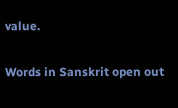value.

Words in Sanskrit open out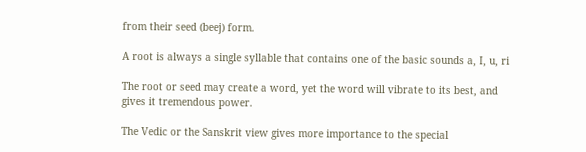from their seed (beej) form.

A root is always a single syllable that contains one of the basic sounds a, I, u, ri

The root or seed may create a word, yet the word will vibrate to its best, and gives it tremendous power.

The Vedic or the Sanskrit view gives more importance to the special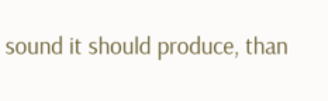sound it should produce, than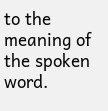to the meaning of the spoken word.